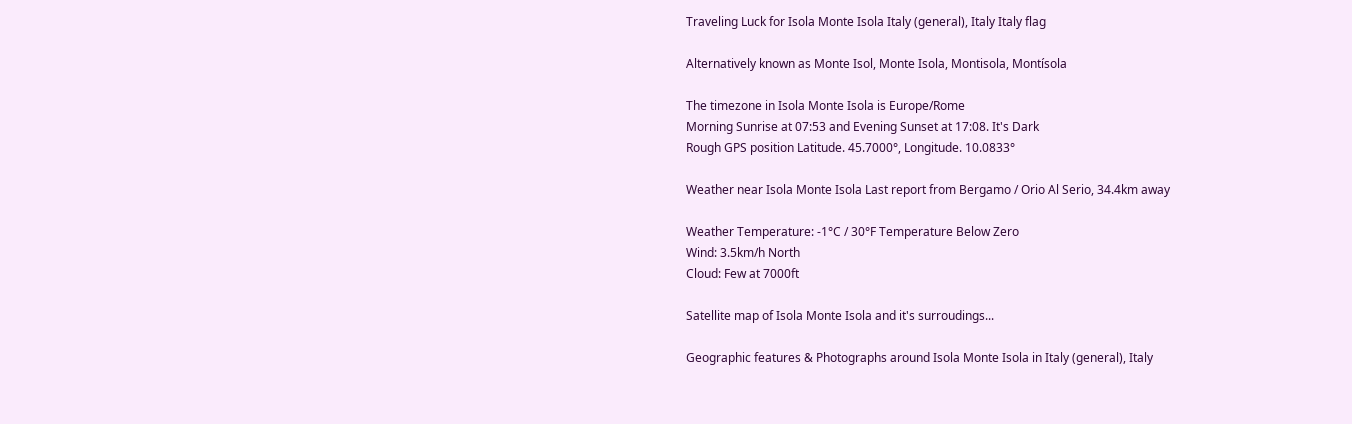Traveling Luck for Isola Monte Isola Italy (general), Italy Italy flag

Alternatively known as Monte Isol, Monte Isola, Montisola, Montísola

The timezone in Isola Monte Isola is Europe/Rome
Morning Sunrise at 07:53 and Evening Sunset at 17:08. It's Dark
Rough GPS position Latitude. 45.7000°, Longitude. 10.0833°

Weather near Isola Monte Isola Last report from Bergamo / Orio Al Serio, 34.4km away

Weather Temperature: -1°C / 30°F Temperature Below Zero
Wind: 3.5km/h North
Cloud: Few at 7000ft

Satellite map of Isola Monte Isola and it's surroudings...

Geographic features & Photographs around Isola Monte Isola in Italy (general), Italy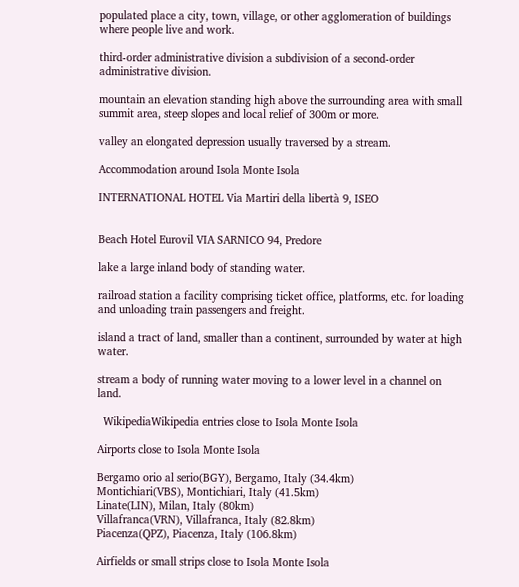populated place a city, town, village, or other agglomeration of buildings where people live and work.

third-order administrative division a subdivision of a second-order administrative division.

mountain an elevation standing high above the surrounding area with small summit area, steep slopes and local relief of 300m or more.

valley an elongated depression usually traversed by a stream.

Accommodation around Isola Monte Isola

INTERNATIONAL HOTEL Via Martiri della libertà 9, ISEO


Beach Hotel Eurovil VIA SARNICO 94, Predore

lake a large inland body of standing water.

railroad station a facility comprising ticket office, platforms, etc. for loading and unloading train passengers and freight.

island a tract of land, smaller than a continent, surrounded by water at high water.

stream a body of running water moving to a lower level in a channel on land.

  WikipediaWikipedia entries close to Isola Monte Isola

Airports close to Isola Monte Isola

Bergamo orio al serio(BGY), Bergamo, Italy (34.4km)
Montichiari(VBS), Montichiari, Italy (41.5km)
Linate(LIN), Milan, Italy (80km)
Villafranca(VRN), Villafranca, Italy (82.8km)
Piacenza(QPZ), Piacenza, Italy (106.8km)

Airfields or small strips close to Isola Monte Isola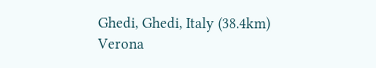Ghedi, Ghedi, Italy (38.4km)
Verona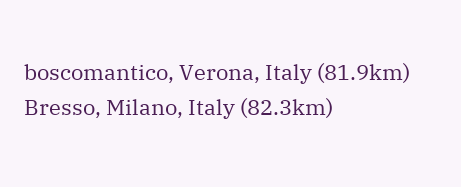boscomantico, Verona, Italy (81.9km)
Bresso, Milano, Italy (82.3km)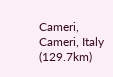Cameri, Cameri, Italy (129.7km)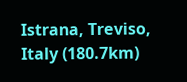Istrana, Treviso, Italy (180.7km)